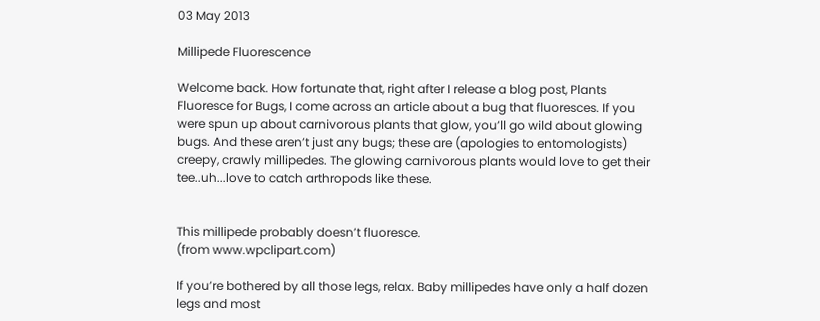03 May 2013

Millipede Fluorescence

Welcome back. How fortunate that, right after I release a blog post, Plants Fluoresce for Bugs, I come across an article about a bug that fluoresces. If you were spun up about carnivorous plants that glow, you’ll go wild about glowing bugs. And these aren’t just any bugs; these are (apologies to entomologists) creepy, crawly millipedes. The glowing carnivorous plants would love to get their tee..uh...love to catch arthropods like these.


This millipede probably doesn’t fluoresce.
(from www.wpclipart.com)

If you’re bothered by all those legs, relax. Baby millipedes have only a half dozen legs and most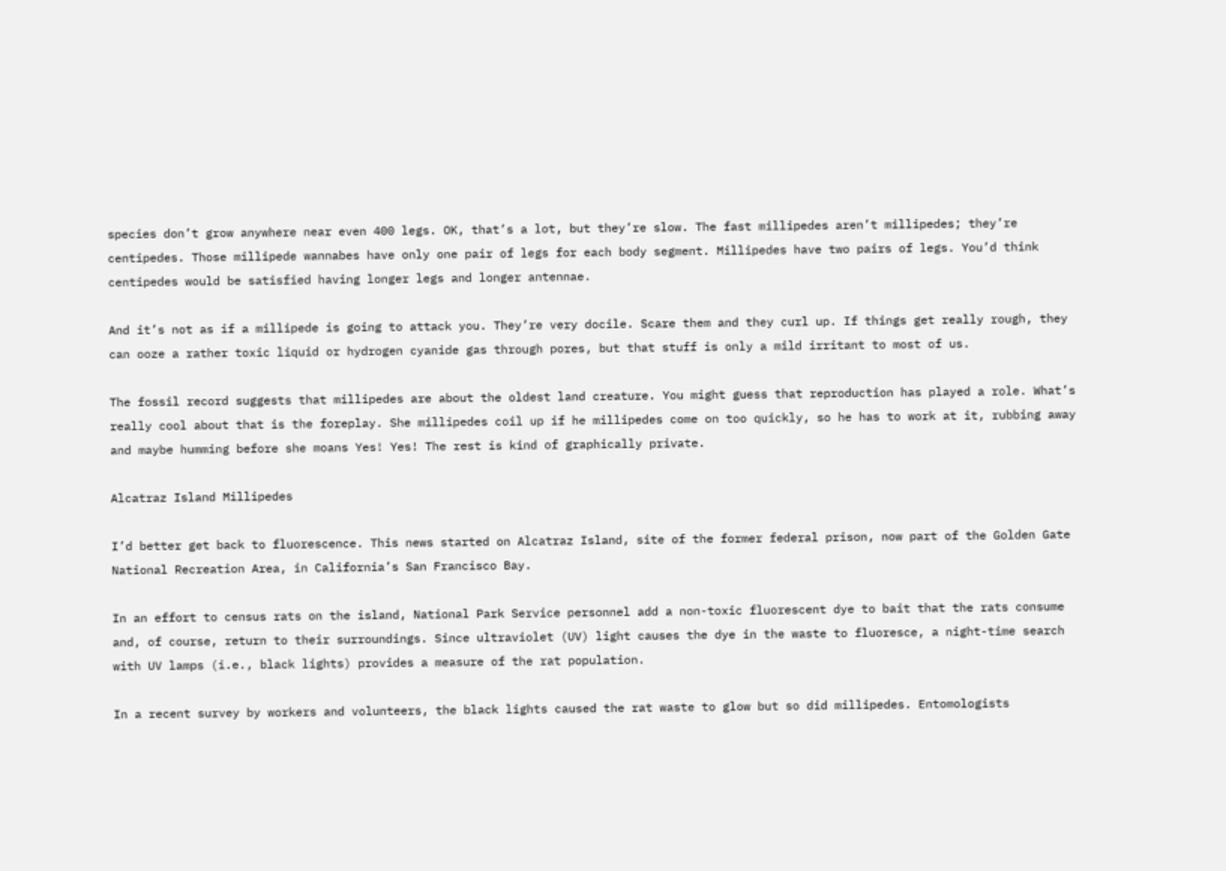species don’t grow anywhere near even 400 legs. OK, that’s a lot, but they’re slow. The fast millipedes aren’t millipedes; they’re centipedes. Those millipede wannabes have only one pair of legs for each body segment. Millipedes have two pairs of legs. You’d think centipedes would be satisfied having longer legs and longer antennae.

And it’s not as if a millipede is going to attack you. They’re very docile. Scare them and they curl up. If things get really rough, they can ooze a rather toxic liquid or hydrogen cyanide gas through pores, but that stuff is only a mild irritant to most of us.

The fossil record suggests that millipedes are about the oldest land creature. You might guess that reproduction has played a role. What’s really cool about that is the foreplay. She millipedes coil up if he millipedes come on too quickly, so he has to work at it, rubbing away and maybe humming before she moans Yes! Yes! The rest is kind of graphically private.

Alcatraz Island Millipedes

I’d better get back to fluorescence. This news started on Alcatraz Island, site of the former federal prison, now part of the Golden Gate National Recreation Area, in California’s San Francisco Bay.

In an effort to census rats on the island, National Park Service personnel add a non-toxic fluorescent dye to bait that the rats consume and, of course, return to their surroundings. Since ultraviolet (UV) light causes the dye in the waste to fluoresce, a night-time search with UV lamps (i.e., black lights) provides a measure of the rat population.

In a recent survey by workers and volunteers, the black lights caused the rat waste to glow but so did millipedes. Entomologists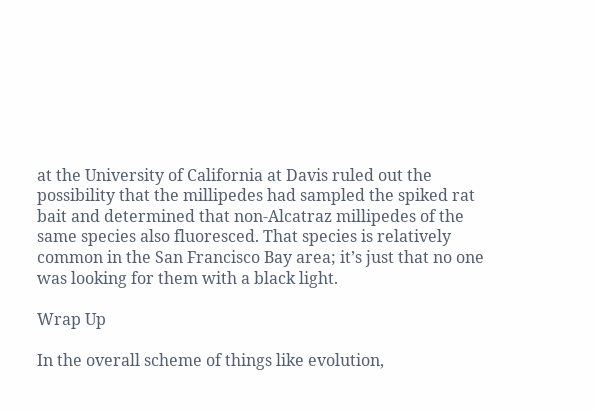at the University of California at Davis ruled out the possibility that the millipedes had sampled the spiked rat bait and determined that non-Alcatraz millipedes of the same species also fluoresced. That species is relatively common in the San Francisco Bay area; it’s just that no one was looking for them with a black light.

Wrap Up

In the overall scheme of things like evolution,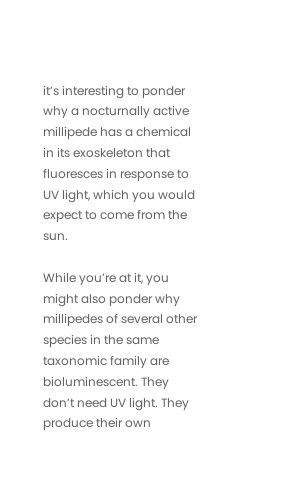it’s interesting to ponder why a nocturnally active millipede has a chemical in its exoskeleton that fluoresces in response to UV light, which you would expect to come from the sun.

While you’re at it, you might also ponder why millipedes of several other species in the same taxonomic family are bioluminescent. They don’t need UV light. They produce their own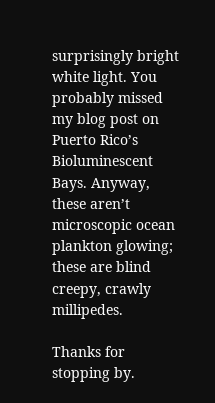surprisingly bright white light. You probably missed my blog post on Puerto Rico’s Bioluminescent Bays. Anyway, these aren’t microscopic ocean plankton glowing; these are blind creepy, crawly millipedes.

Thanks for stopping by.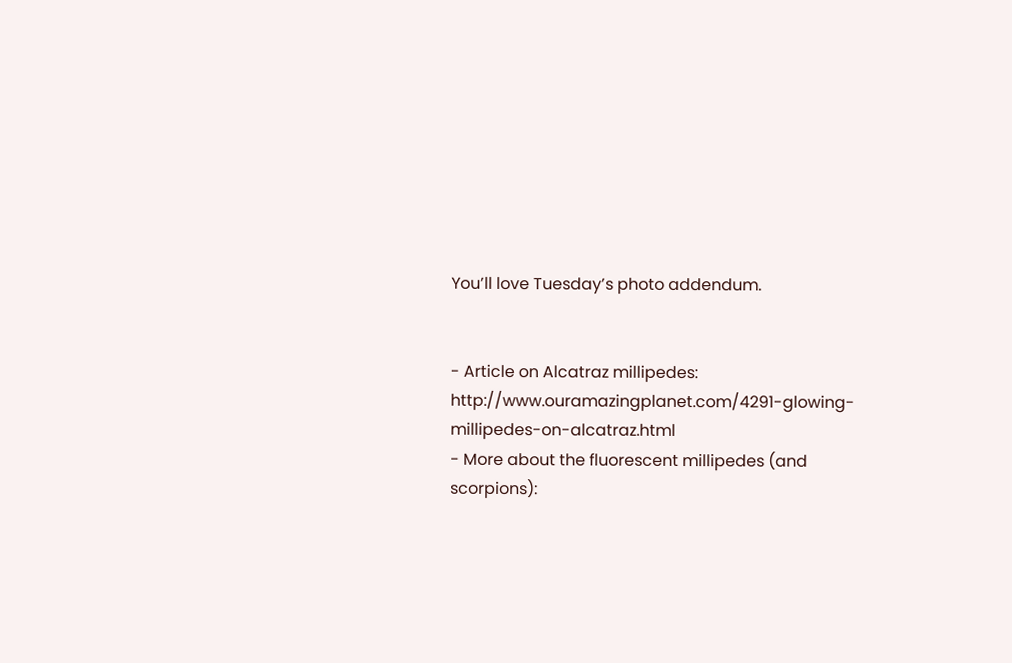You’ll love Tuesday’s photo addendum.


- Article on Alcatraz millipedes: http://www.ouramazingplanet.com/4291-glowing-millipedes-on-alcatraz.html
- More about the fluorescent millipedes (and scorpions):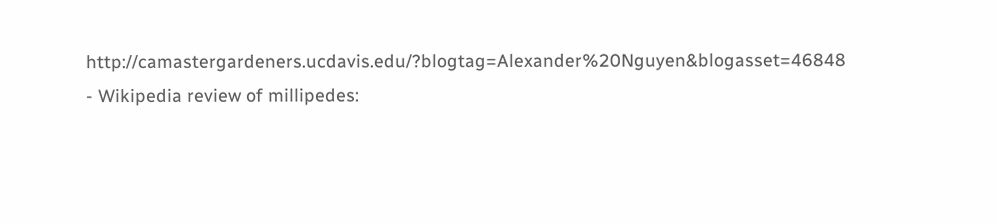http://camastergardeners.ucdavis.edu/?blogtag=Alexander%20Nguyen&blogasset=46848
- Wikipedia review of millipedes: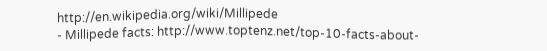http://en.wikipedia.org/wiki/Millipede
- Millipede facts: http://www.toptenz.net/top-10-facts-about-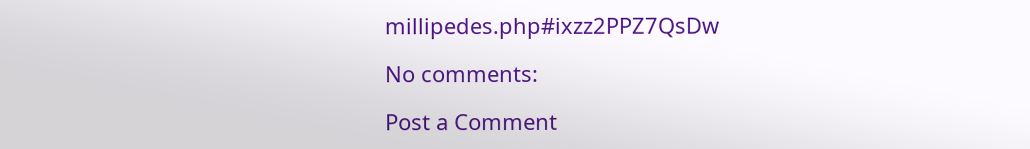millipedes.php#ixzz2PPZ7QsDw

No comments:

Post a Comment